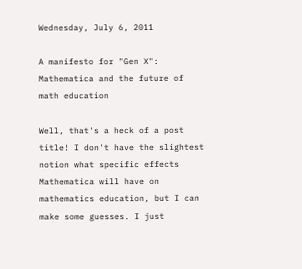Wednesday, July 6, 2011

A manifesto for "Gen X": Mathematica and the future of math education

Well, that's a heck of a post title! I don't have the slightest notion what specific effects Mathematica will have on mathematics education, but I can make some guesses. I just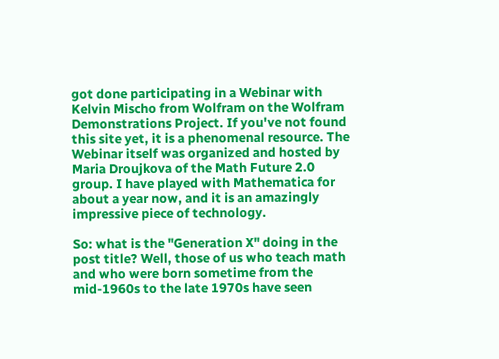got done participating in a Webinar with Kelvin Mischo from Wolfram on the Wolfram Demonstrations Project. If you've not found this site yet, it is a phenomenal resource. The Webinar itself was organized and hosted by Maria Droujkova of the Math Future 2.0 group. I have played with Mathematica for about a year now, and it is an amazingly impressive piece of technology.

So: what is the "Generation X" doing in the post title? Well, those of us who teach math and who were born sometime from the mid-1960s to the late 1970s have seen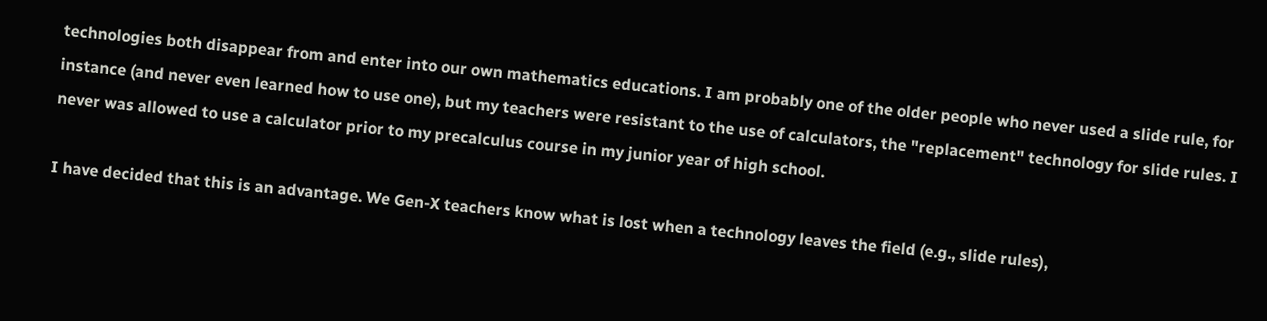technologies both disappear from and enter into our own mathematics educations. I am probably one of the older people who never used a slide rule, for instance (and never even learned how to use one), but my teachers were resistant to the use of calculators, the "replacement" technology for slide rules. I never was allowed to use a calculator prior to my precalculus course in my junior year of high school.

I have decided that this is an advantage. We Gen-X teachers know what is lost when a technology leaves the field (e.g., slide rules),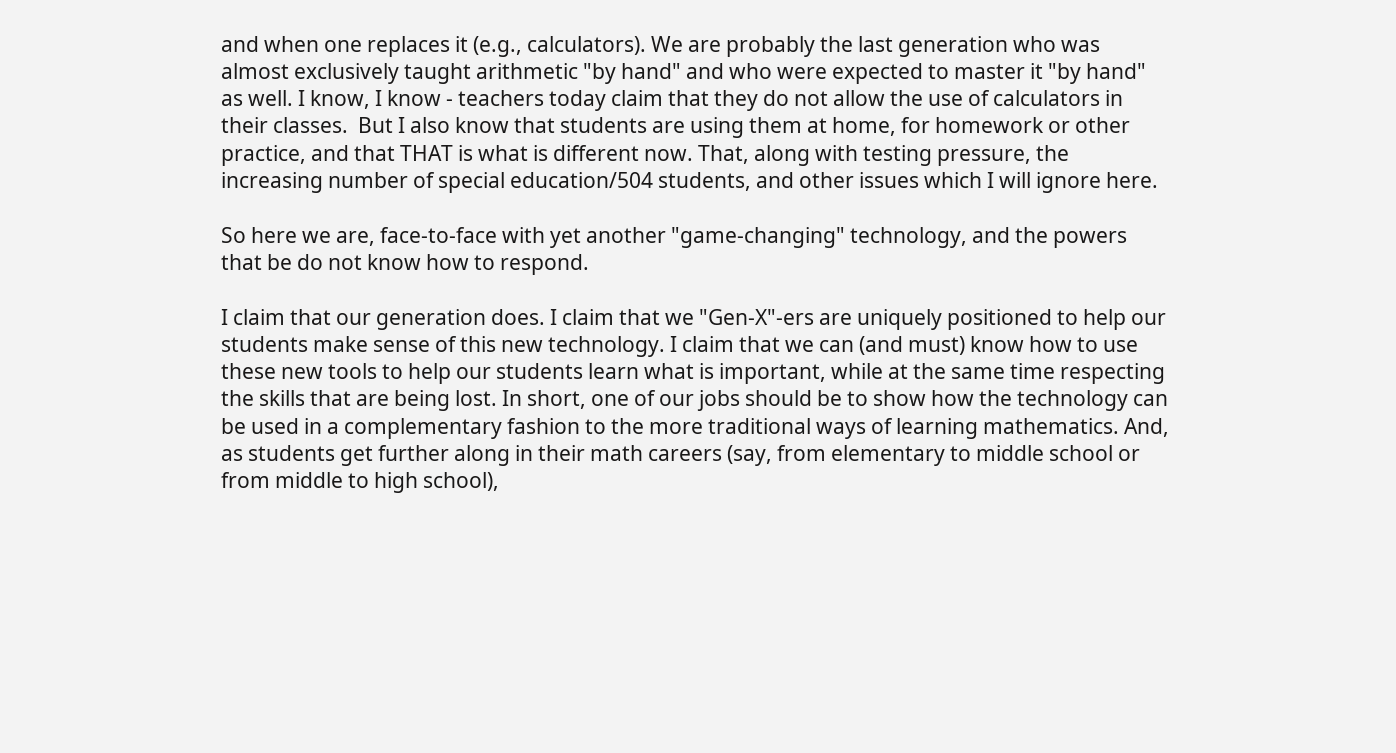and when one replaces it (e.g., calculators). We are probably the last generation who was almost exclusively taught arithmetic "by hand" and who were expected to master it "by hand" as well. I know, I know - teachers today claim that they do not allow the use of calculators in their classes.  But I also know that students are using them at home, for homework or other practice, and that THAT is what is different now. That, along with testing pressure, the increasing number of special education/504 students, and other issues which I will ignore here.

So here we are, face-to-face with yet another "game-changing" technology, and the powers that be do not know how to respond.

I claim that our generation does. I claim that we "Gen-X"-ers are uniquely positioned to help our students make sense of this new technology. I claim that we can (and must) know how to use these new tools to help our students learn what is important, while at the same time respecting the skills that are being lost. In short, one of our jobs should be to show how the technology can be used in a complementary fashion to the more traditional ways of learning mathematics. And, as students get further along in their math careers (say, from elementary to middle school or from middle to high school),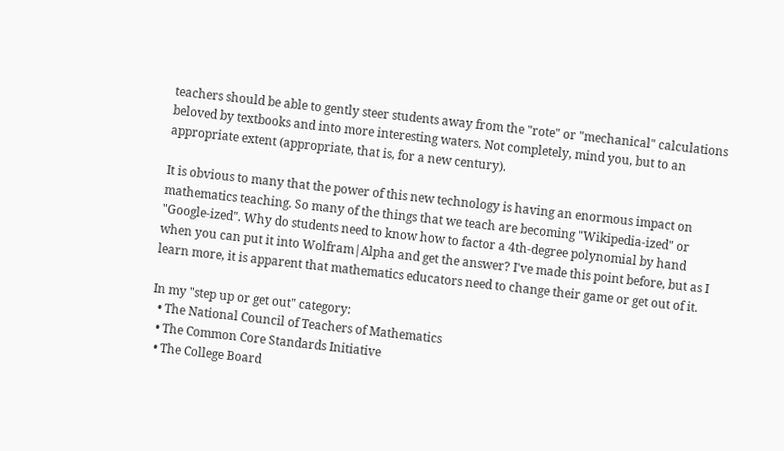teachers should be able to gently steer students away from the "rote" or "mechanical" calculations beloved by textbooks and into more interesting waters. Not completely, mind you, but to an appropriate extent (appropriate, that is, for a new century).

It is obvious to many that the power of this new technology is having an enormous impact on mathematics teaching. So many of the things that we teach are becoming "Wikipedia-ized" or "Google-ized". Why do students need to know how to factor a 4th-degree polynomial by hand when you can put it into Wolfram|Alpha and get the answer? I've made this point before, but as I learn more, it is apparent that mathematics educators need to change their game or get out of it.

In my "step up or get out" category:
  • The National Council of Teachers of Mathematics
  • The Common Core Standards Initiative
  • The College Board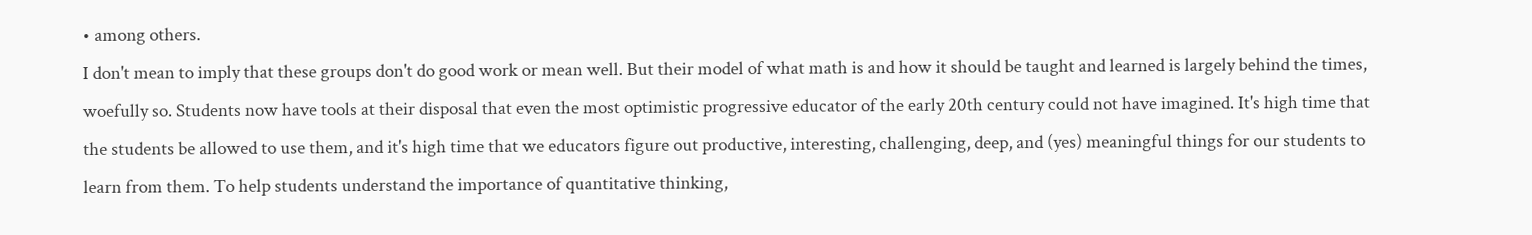• among others.
I don't mean to imply that these groups don't do good work or mean well. But their model of what math is and how it should be taught and learned is largely behind the times, woefully so. Students now have tools at their disposal that even the most optimistic progressive educator of the early 20th century could not have imagined. It's high time that the students be allowed to use them, and it's high time that we educators figure out productive, interesting, challenging, deep, and (yes) meaningful things for our students to learn from them. To help students understand the importance of quantitative thinking,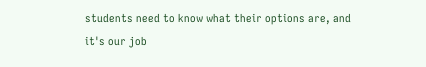students need to know what their options are, and it's our job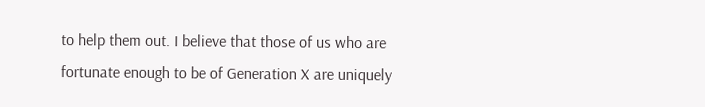to help them out. I believe that those of us who are fortunate enough to be of Generation X are uniquely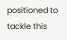positioned to tackle this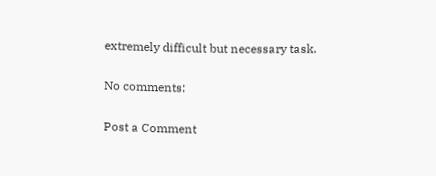extremely difficult but necessary task.

No comments:

Post a Comment